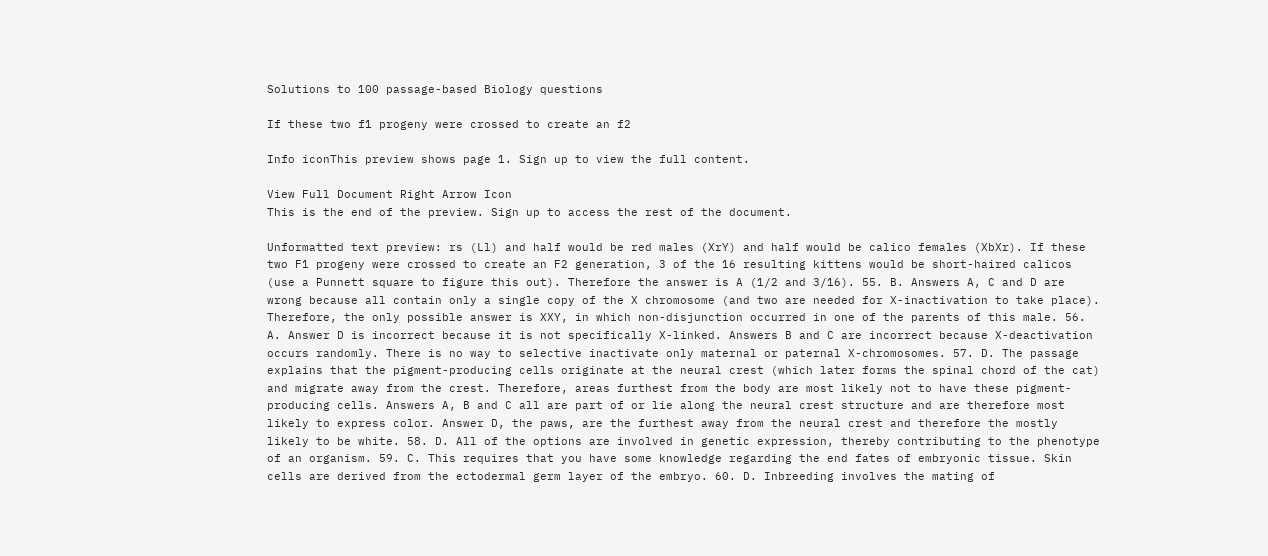Solutions to 100 passage-based Biology questions

If these two f1 progeny were crossed to create an f2

Info iconThis preview shows page 1. Sign up to view the full content.

View Full Document Right Arrow Icon
This is the end of the preview. Sign up to access the rest of the document.

Unformatted text preview: rs (Ll) and half would be red males (XrY) and half would be calico females (XbXr). If these two F1 progeny were crossed to create an F2 generation, 3 of the 16 resulting kittens would be short-haired calicos (use a Punnett square to figure this out). Therefore the answer is A (1/2 and 3/16). 55. B. Answers A, C and D are wrong because all contain only a single copy of the X chromosome (and two are needed for X-inactivation to take place). Therefore, the only possible answer is XXY, in which non-disjunction occurred in one of the parents of this male. 56. A. Answer D is incorrect because it is not specifically X-linked. Answers B and C are incorrect because X-deactivation occurs randomly. There is no way to selective inactivate only maternal or paternal X-chromosomes. 57. D. The passage explains that the pigment-producing cells originate at the neural crest (which later forms the spinal chord of the cat) and migrate away from the crest. Therefore, areas furthest from the body are most likely not to have these pigment-producing cells. Answers A, B and C all are part of or lie along the neural crest structure and are therefore most likely to express color. Answer D, the paws, are the furthest away from the neural crest and therefore the mostly likely to be white. 58. D. All of the options are involved in genetic expression, thereby contributing to the phenotype of an organism. 59. C. This requires that you have some knowledge regarding the end fates of embryonic tissue. Skin cells are derived from the ectodermal germ layer of the embryo. 60. D. Inbreeding involves the mating of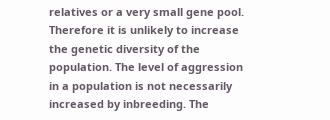relatives or a very small gene pool. Therefore it is unlikely to increase the genetic diversity of the population. The level of aggression in a population is not necessarily increased by inbreeding. The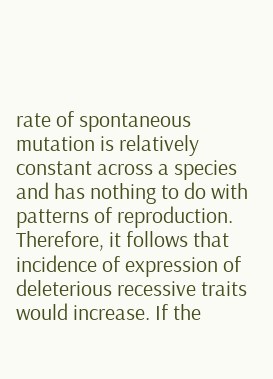rate of spontaneous mutation is relatively constant across a species and has nothing to do with patterns of reproduction. Therefore, it follows that incidence of expression of deleterious recessive traits would increase. If the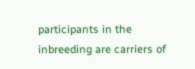participants in the inbreeding are carriers of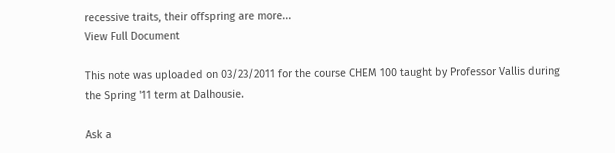recessive traits, their offspring are more...
View Full Document

This note was uploaded on 03/23/2011 for the course CHEM 100 taught by Professor Vallis during the Spring '11 term at Dalhousie.

Ask a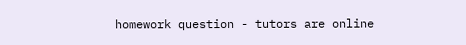homework question - tutors are online